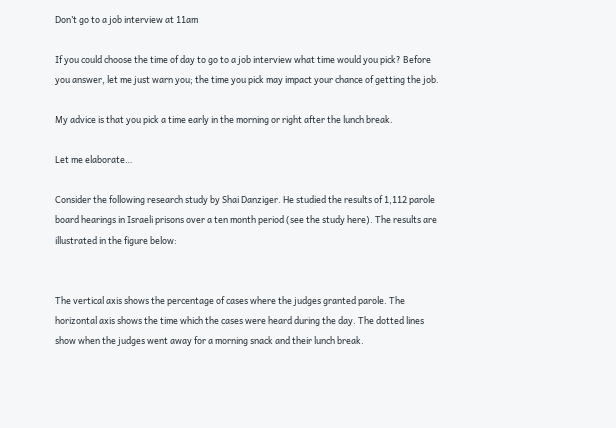Don’t go to a job interview at 11am

If you could choose the time of day to go to a job interview what time would you pick? Before you answer, let me just warn you; the time you pick may impact your chance of getting the job.

My advice is that you pick a time early in the morning or right after the lunch break.

Let me elaborate…

Consider the following research study by Shai Danziger. He studied the results of 1,112 parole board hearings in Israeli prisons over a ten month period (see the study here). The results are illustrated in the figure below:


The vertical axis shows the percentage of cases where the judges granted parole. The horizontal axis shows the time which the cases were heard during the day. The dotted lines show when the judges went away for a morning snack and their lunch break.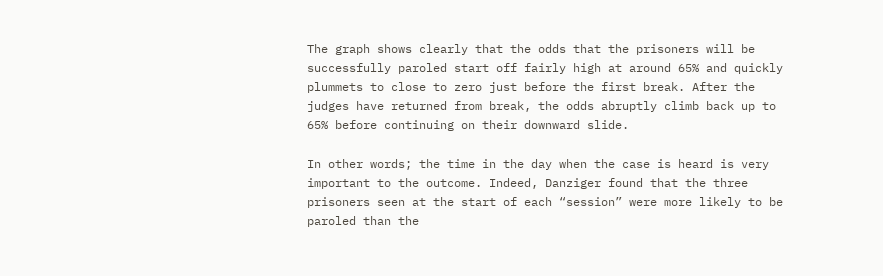The graph shows clearly that the odds that the prisoners will be successfully paroled start off fairly high at around 65% and quickly plummets to close to zero just before the first break. After the judges have returned from break, the odds abruptly climb back up to 65% before continuing on their downward slide.

In other words; the time in the day when the case is heard is very important to the outcome. Indeed, Danziger found that the three prisoners seen at the start of each “session” were more likely to be paroled than the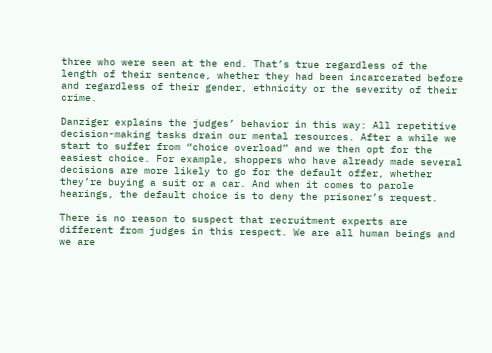three who were seen at the end. That’s true regardless of the length of their sentence, whether they had been incarcerated before and regardless of their gender, ethnicity or the severity of their crime.

Danziger explains the judges’ behavior in this way: All repetitive decision-making tasks drain our mental resources. After a while we start to suffer from “choice overload” and we then opt for the easiest choice. For example, shoppers who have already made several decisions are more likely to go for the default offer, whether they’re buying a suit or a car. And when it comes to parole hearings, the default choice is to deny the prisoner’s request.

There is no reason to suspect that recruitment experts are different from judges in this respect. We are all human beings and we are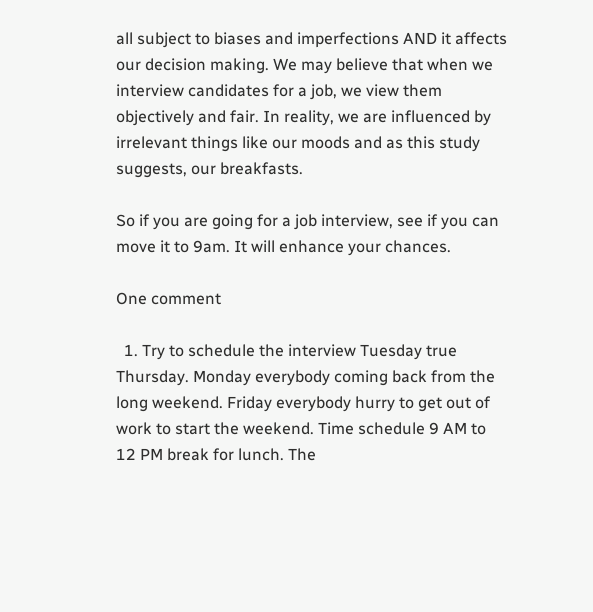all subject to biases and imperfections AND it affects our decision making. We may believe that when we interview candidates for a job, we view them objectively and fair. In reality, we are influenced by irrelevant things like our moods and as this study suggests, our breakfasts.

So if you are going for a job interview, see if you can move it to 9am. It will enhance your chances.

One comment

  1. Try to schedule the interview Tuesday true Thursday. Monday everybody coming back from the long weekend. Friday everybody hurry to get out of work to start the weekend. Time schedule 9 AM to 12 PM break for lunch. The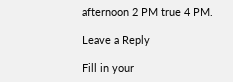afternoon 2 PM true 4 PM.

Leave a Reply

Fill in your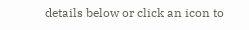details below or click an icon to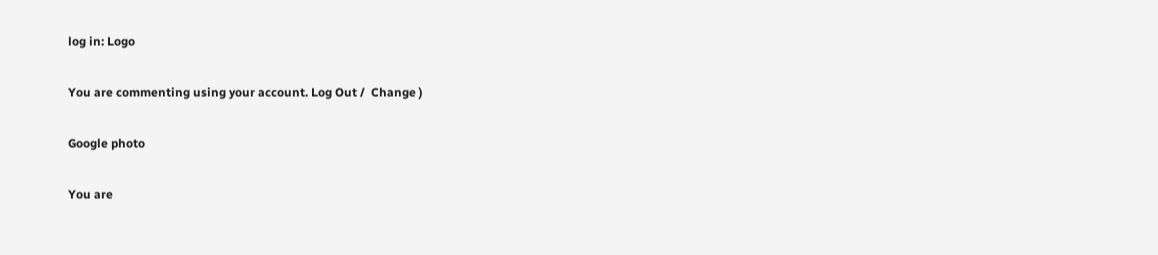log in: Logo

You are commenting using your account. Log Out /  Change )

Google photo

You are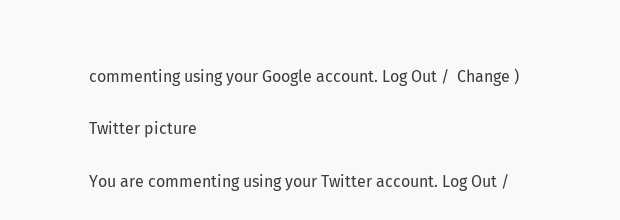commenting using your Google account. Log Out /  Change )

Twitter picture

You are commenting using your Twitter account. Log Out /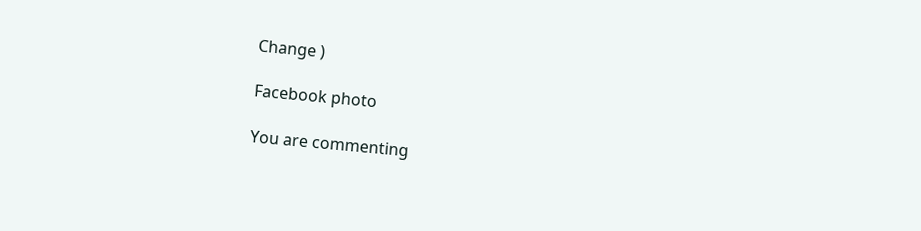Change )

Facebook photo

You are commenting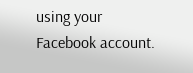using your Facebook account.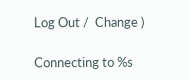Log Out /  Change )

Connecting to %s